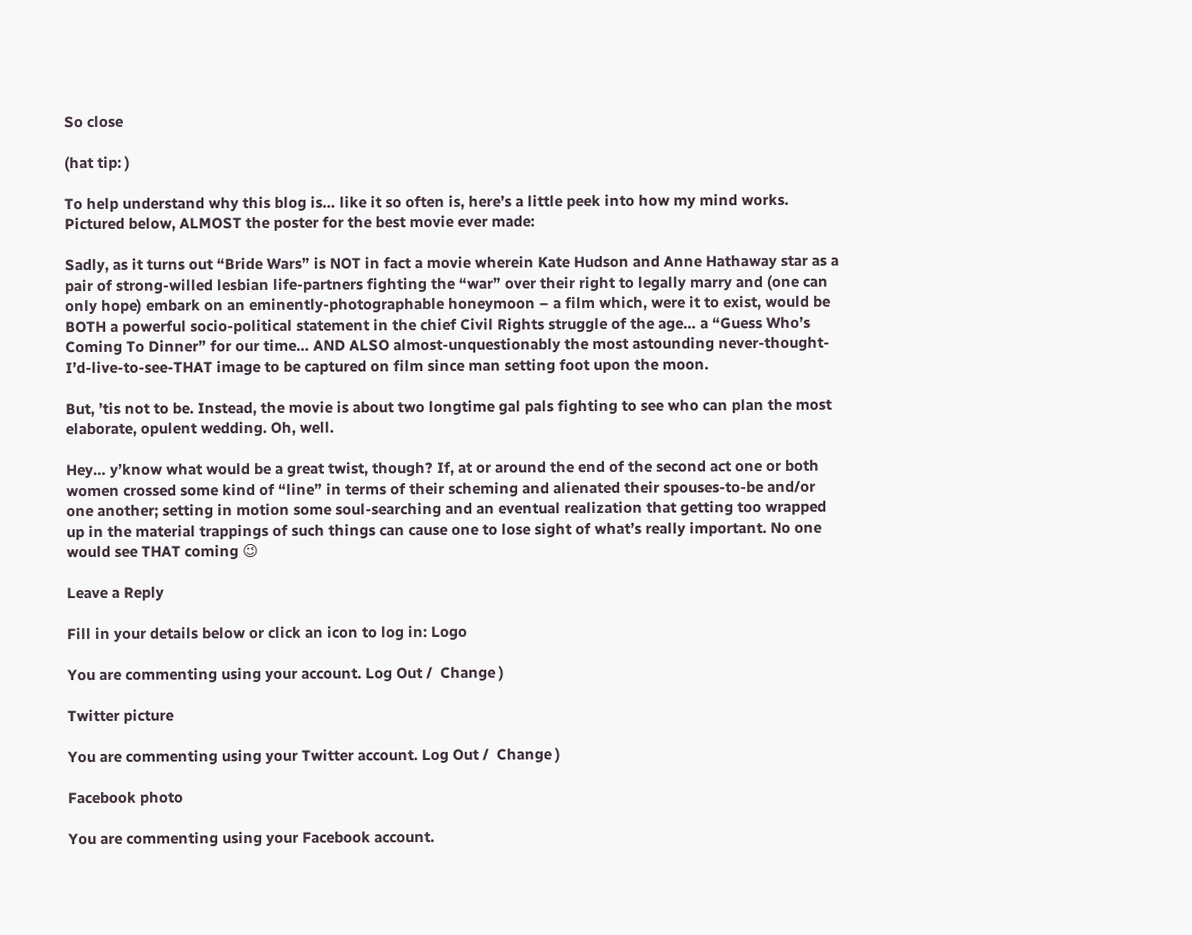So close

(hat tip: )

To help understand why this blog is… like it so often is, here’s a little peek into how my mind works. Pictured below, ALMOST the poster for the best movie ever made:

Sadly, as it turns out “Bride Wars” is NOT in fact a movie wherein Kate Hudson and Anne Hathaway star as a pair of strong-willed lesbian life-partners fighting the “war” over their right to legally marry and (one can only hope) embark on an eminently-photographable honeymoon – a film which, were it to exist, would be BOTH a powerful socio-political statement in the chief Civil Rights struggle of the age… a “Guess Who’s Coming To Dinner” for our time… AND ALSO almost-unquestionably the most astounding never-thought-I’d-live-to-see-THAT image to be captured on film since man setting foot upon the moon.

But, ’tis not to be. Instead, the movie is about two longtime gal pals fighting to see who can plan the most elaborate, opulent wedding. Oh, well.

Hey… y’know what would be a great twist, though? If, at or around the end of the second act one or both women crossed some kind of “line” in terms of their scheming and alienated their spouses-to-be and/or one another; setting in motion some soul-searching and an eventual realization that getting too wrapped up in the material trappings of such things can cause one to lose sight of what’s really important. No one would see THAT coming 😉

Leave a Reply

Fill in your details below or click an icon to log in: Logo

You are commenting using your account. Log Out /  Change )

Twitter picture

You are commenting using your Twitter account. Log Out /  Change )

Facebook photo

You are commenting using your Facebook account.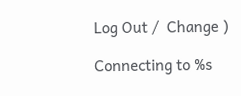Log Out /  Change )

Connecting to %s